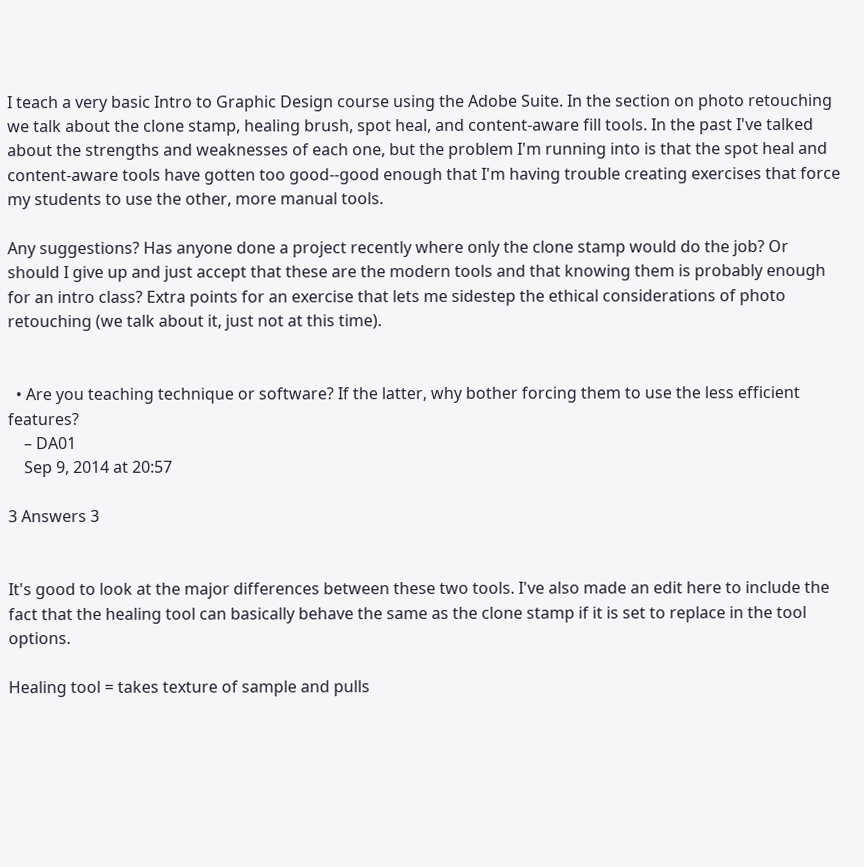I teach a very basic Intro to Graphic Design course using the Adobe Suite. In the section on photo retouching we talk about the clone stamp, healing brush, spot heal, and content-aware fill tools. In the past I've talked about the strengths and weaknesses of each one, but the problem I'm running into is that the spot heal and content-aware tools have gotten too good--good enough that I'm having trouble creating exercises that force my students to use the other, more manual tools.

Any suggestions? Has anyone done a project recently where only the clone stamp would do the job? Or should I give up and just accept that these are the modern tools and that knowing them is probably enough for an intro class? Extra points for an exercise that lets me sidestep the ethical considerations of photo retouching (we talk about it, just not at this time).


  • Are you teaching technique or software? If the latter, why bother forcing them to use the less efficient features?
    – DA01
    Sep 9, 2014 at 20:57

3 Answers 3


It's good to look at the major differences between these two tools. I've also made an edit here to include the fact that the healing tool can basically behave the same as the clone stamp if it is set to replace in the tool options.

Healing tool = takes texture of sample and pulls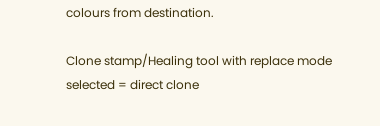colours from destination.

Clone stamp/Healing tool with replace mode selected = direct clone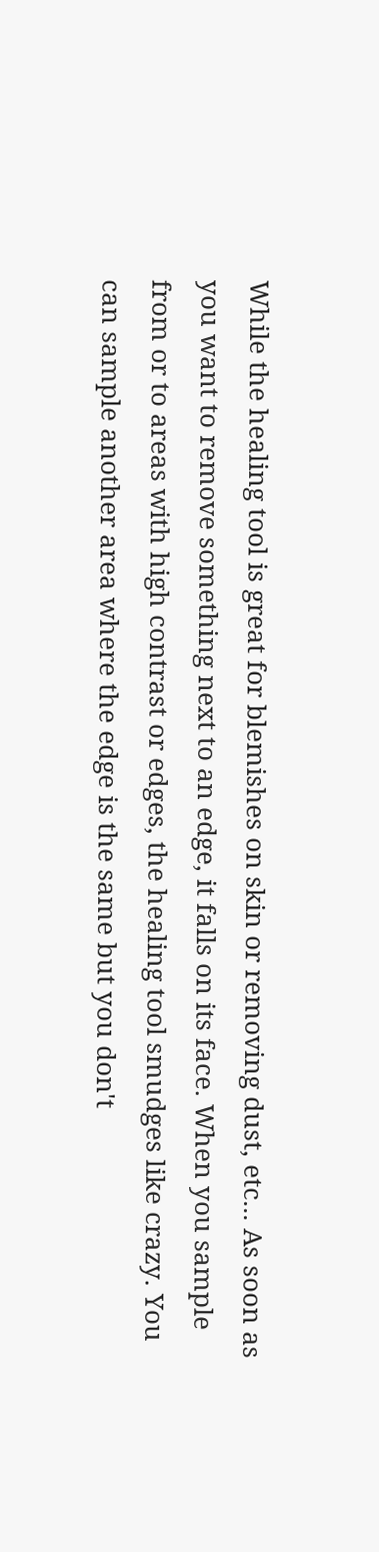While the healing tool is great for blemishes on skin or removing dust, etc... As soon as you want to remove something next to an edge, it falls on its face. When you sample from or to areas with high contrast or edges, the healing tool smudges like crazy. You can sample another area where the edge is the same but you don't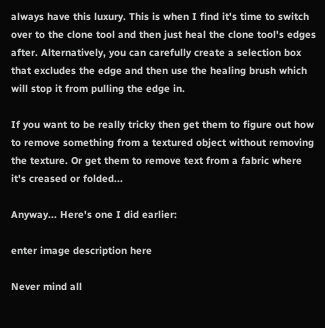always have this luxury. This is when I find it's time to switch over to the clone tool and then just heal the clone tool's edges after. Alternatively, you can carefully create a selection box that excludes the edge and then use the healing brush which will stop it from pulling the edge in.

If you want to be really tricky then get them to figure out how to remove something from a textured object without removing the texture. Or get them to remove text from a fabric where it's creased or folded...

Anyway... Here's one I did earlier:

enter image description here

Never mind all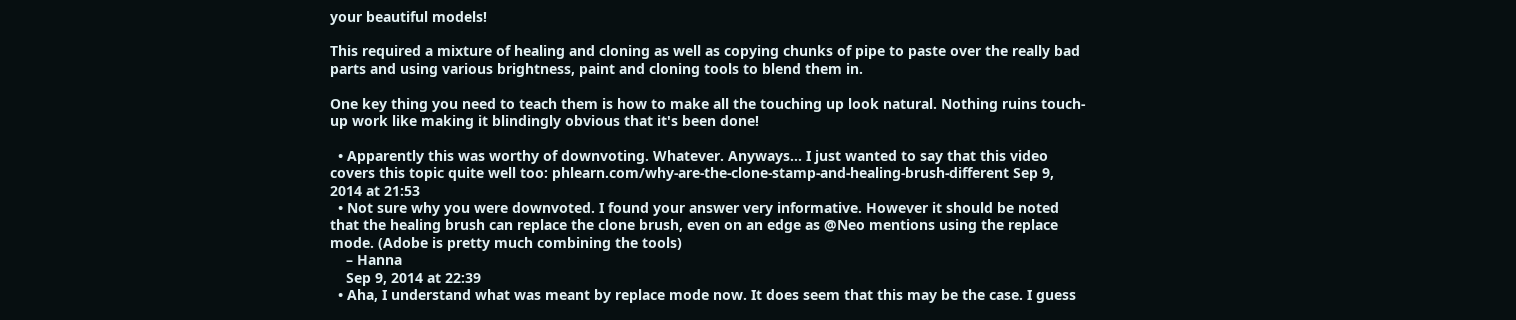your beautiful models!

This required a mixture of healing and cloning as well as copying chunks of pipe to paste over the really bad parts and using various brightness, paint and cloning tools to blend them in.

One key thing you need to teach them is how to make all the touching up look natural. Nothing ruins touch-up work like making it blindingly obvious that it's been done!

  • Apparently this was worthy of downvoting. Whatever. Anyways... I just wanted to say that this video covers this topic quite well too: phlearn.com/why-are-the-clone-stamp-and-healing-brush-different Sep 9, 2014 at 21:53
  • Not sure why you were downvoted. I found your answer very informative. However it should be noted that the healing brush can replace the clone brush, even on an edge as @Neo mentions using the replace mode. (Adobe is pretty much combining the tools)
    – Hanna
    Sep 9, 2014 at 22:39
  • Aha, I understand what was meant by replace mode now. It does seem that this may be the case. I guess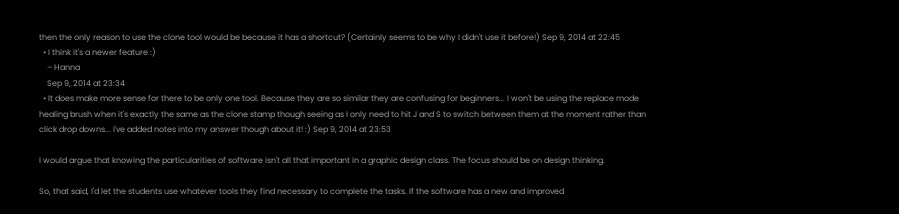then the only reason to use the clone tool would be because it has a shortcut? (Certainly seems to be why I didn't use it before!) Sep 9, 2014 at 22:45
  • I think it's a newer feature :)
    – Hanna
    Sep 9, 2014 at 23:34
  • It does make more sense for there to be only one tool. Because they are so similar they are confusing for beginners... I won't be using the replace mode healing brush when it's exactly the same as the clone stamp though seeing as I only need to hit J and S to switch between them at the moment rather than click drop downs... I've added notes into my answer though about it! :) Sep 9, 2014 at 23:53

I would argue that knowing the particularities of software isn't all that important in a graphic design class. The focus should be on design thinking.

So, that said, I'd let the students use whatever tools they find necessary to complete the tasks. If the software has a new and improved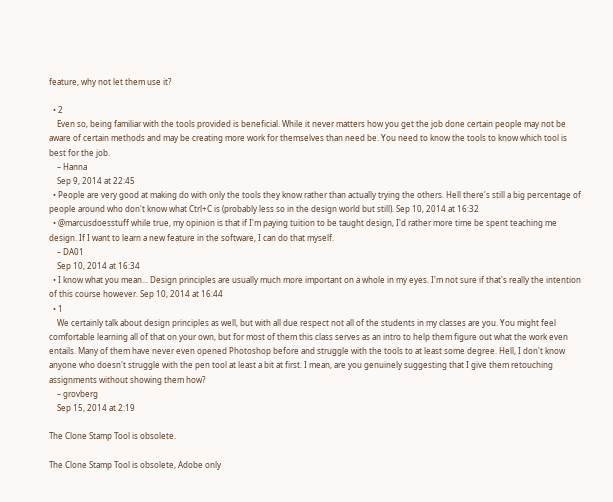feature, why not let them use it?

  • 2
    Even so, being familiar with the tools provided is beneficial. While it never matters how you get the job done certain people may not be aware of certain methods and may be creating more work for themselves than need be. You need to know the tools to know which tool is best for the job.
    – Hanna
    Sep 9, 2014 at 22:45
  • People are very good at making do with only the tools they know rather than actually trying the others. Hell there's still a big percentage of people around who don't know what Ctrl+C is (probably less so in the design world but still). Sep 10, 2014 at 16:32
  • @marcusdoesstuff while true, my opinion is that if I'm paying tuition to be taught design, I'd rather more time be spent teaching me design. If I want to learn a new feature in the software, I can do that myself.
    – DA01
    Sep 10, 2014 at 16:34
  • I know what you mean... Design principles are usually much more important on a whole in my eyes. I'm not sure if that's really the intention of this course however. Sep 10, 2014 at 16:44
  • 1
    We certainly talk about design principles as well, but with all due respect not all of the students in my classes are you. You might feel comfortable learning all of that on your own, but for most of them this class serves as an intro to help them figure out what the work even entails. Many of them have never even opened Photoshop before and struggle with the tools to at least some degree. Hell, I don't know anyone who doesn't struggle with the pen tool at least a bit at first. I mean, are you genuinely suggesting that I give them retouching assignments without showing them how?
    – grovberg
    Sep 15, 2014 at 2:19

The Clone Stamp Tool is obsolete.

The Clone Stamp Tool is obsolete, Adobe only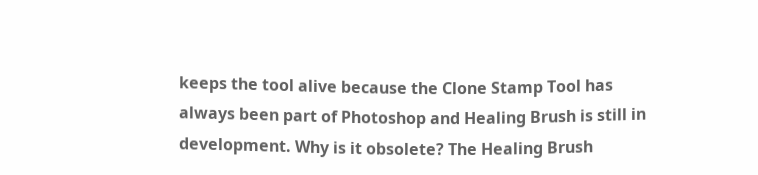keeps the tool alive because the Clone Stamp Tool has always been part of Photoshop and Healing Brush is still in development. Why is it obsolete? The Healing Brush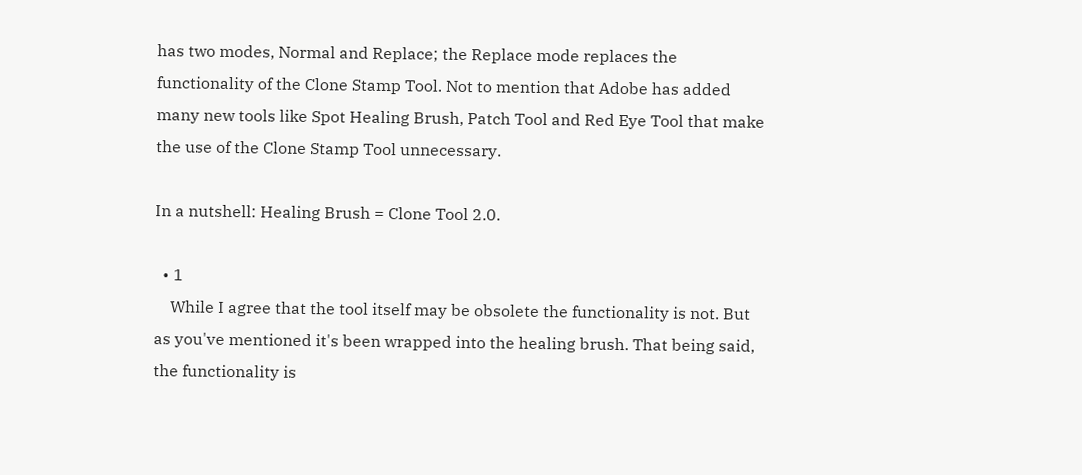has two modes, Normal and Replace; the Replace mode replaces the functionality of the Clone Stamp Tool. Not to mention that Adobe has added many new tools like Spot Healing Brush, Patch Tool and Red Eye Tool that make the use of the Clone Stamp Tool unnecessary.

In a nutshell: Healing Brush = Clone Tool 2.0.

  • 1
    While I agree that the tool itself may be obsolete the functionality is not. But as you've mentioned it's been wrapped into the healing brush. That being said, the functionality is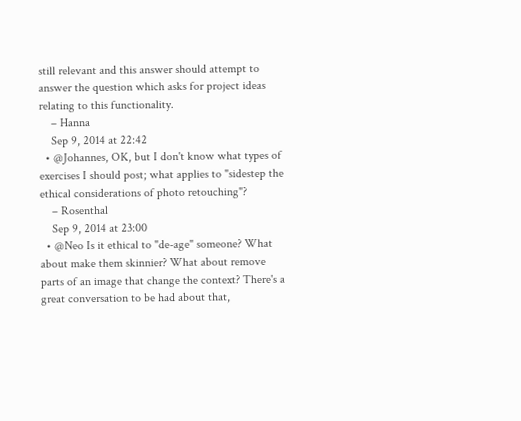still relevant and this answer should attempt to answer the question which asks for project ideas relating to this functionality.
    – Hanna
    Sep 9, 2014 at 22:42
  • @Johannes, OK, but I don't know what types of exercises I should post; what applies to "sidestep the ethical considerations of photo retouching"?
    – Rosenthal
    Sep 9, 2014 at 23:00
  • @Neo Is it ethical to "de-age" someone? What about make them skinnier? What about remove parts of an image that change the context? There's a great conversation to be had about that,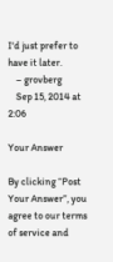I'd just prefer to have it later.
    – grovberg
    Sep 15, 2014 at 2:06

Your Answer

By clicking “Post Your Answer”, you agree to our terms of service and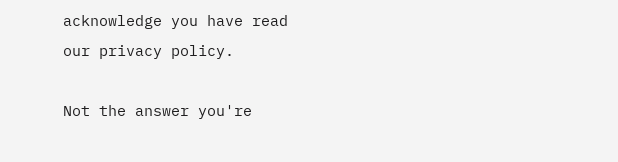acknowledge you have read our privacy policy.

Not the answer you're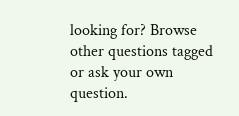looking for? Browse other questions tagged or ask your own question.